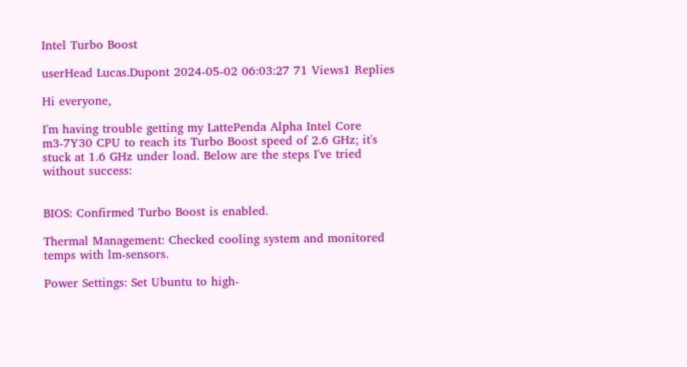Intel Turbo Boost

userHead Lucas.Dupont 2024-05-02 06:03:27 71 Views1 Replies

Hi everyone,

I'm having trouble getting my LattePenda Alpha Intel Core m3-7Y30 CPU to reach its Turbo Boost speed of 2.6 GHz; it's stuck at 1.6 GHz under load. Below are the steps I've tried without success:


BIOS: Confirmed Turbo Boost is enabled.

Thermal Management: Checked cooling system and monitored temps with lm-sensors.

Power Settings: Set Ubuntu to high-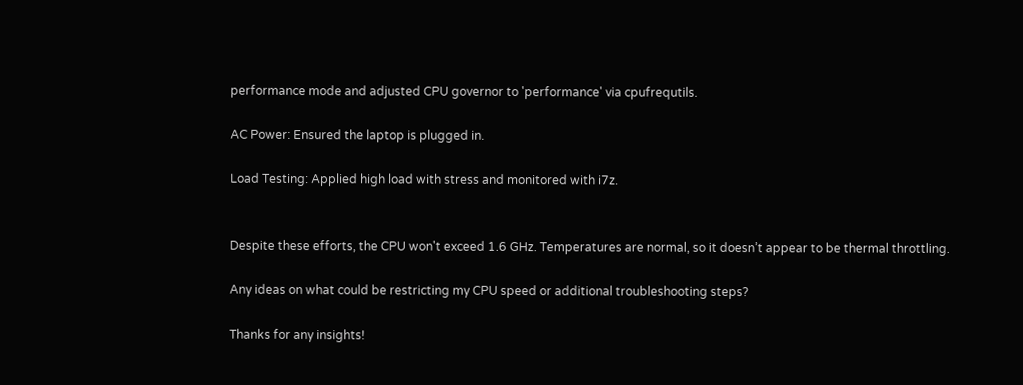performance mode and adjusted CPU governor to 'performance' via cpufrequtils.

AC Power: Ensured the laptop is plugged in.

Load Testing: Applied high load with stress and monitored with i7z.


Despite these efforts, the CPU won't exceed 1.6 GHz. Temperatures are normal, so it doesn’t appear to be thermal throttling.

Any ideas on what could be restricting my CPU speed or additional troubleshooting steps?

Thanks for any insights!